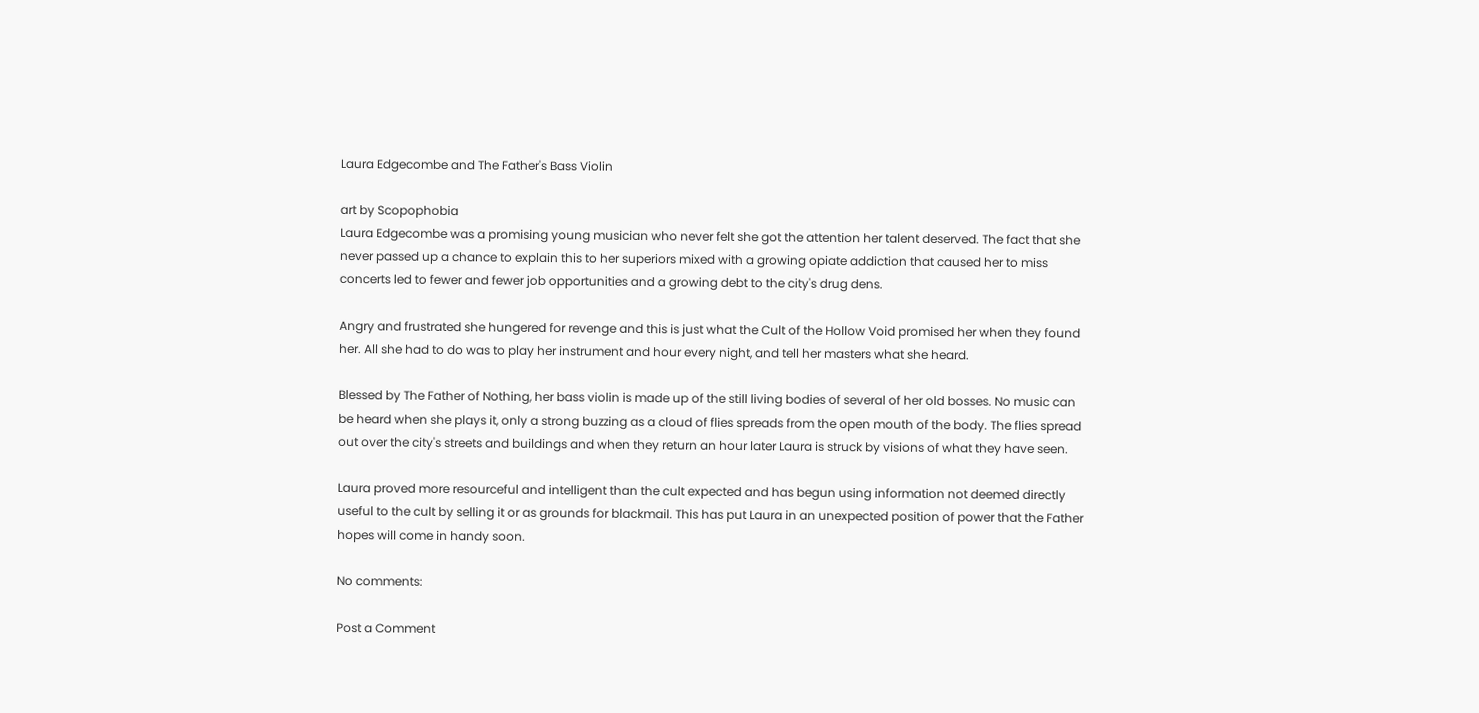Laura Edgecombe and The Father's Bass Violin

art by Scopophobia
Laura Edgecombe was a promising young musician who never felt she got the attention her talent deserved. The fact that she never passed up a chance to explain this to her superiors mixed with a growing opiate addiction that caused her to miss concerts led to fewer and fewer job opportunities and a growing debt to the city's drug dens.

Angry and frustrated she hungered for revenge and this is just what the Cult of the Hollow Void promised her when they found her. All she had to do was to play her instrument and hour every night, and tell her masters what she heard.

Blessed by The Father of Nothing, her bass violin is made up of the still living bodies of several of her old bosses. No music can be heard when she plays it, only a strong buzzing as a cloud of flies spreads from the open mouth of the body. The flies spread out over the city's streets and buildings and when they return an hour later Laura is struck by visions of what they have seen.

Laura proved more resourceful and intelligent than the cult expected and has begun using information not deemed directly useful to the cult by selling it or as grounds for blackmail. This has put Laura in an unexpected position of power that the Father hopes will come in handy soon.

No comments:

Post a Comment